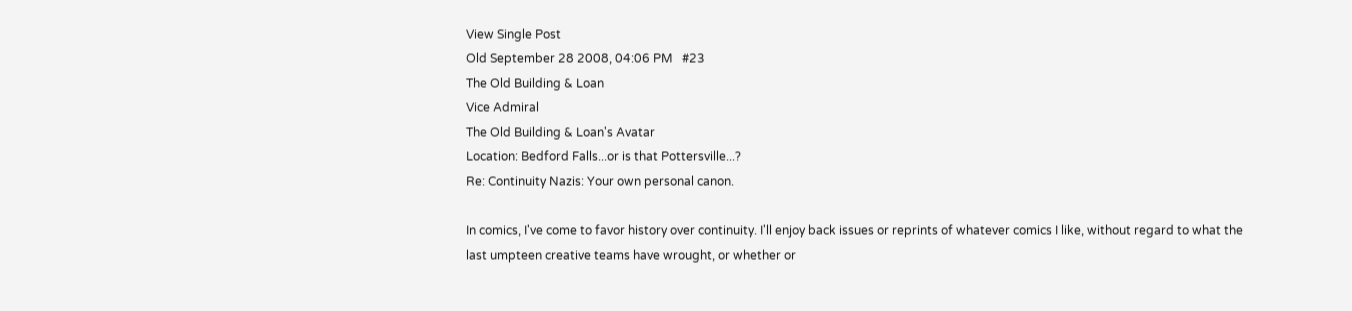View Single Post
Old September 28 2008, 04:06 PM   #23
The Old Building & Loan
Vice Admiral
The Old Building & Loan's Avatar
Location: Bedford Falls...or is that Pottersville...?
Re: Continuity Nazis: Your own personal canon.

In comics, I've come to favor history over continuity. I'll enjoy back issues or reprints of whatever comics I like, without regard to what the last umpteen creative teams have wrought, or whether or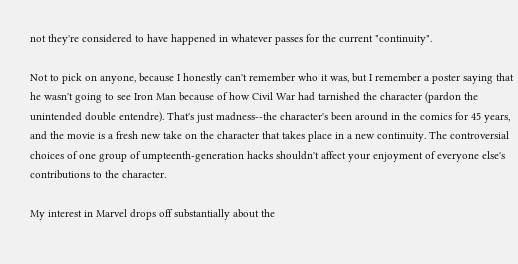not they're considered to have happened in whatever passes for the current "continuity".

Not to pick on anyone, because I honestly can't remember who it was, but I remember a poster saying that he wasn't going to see Iron Man because of how Civil War had tarnished the character (pardon the unintended double entendre). That's just madness--the character's been around in the comics for 45 years, and the movie is a fresh new take on the character that takes place in a new continuity. The controversial choices of one group of umpteenth-generation hacks shouldn't affect your enjoyment of everyone else's contributions to the character.

My interest in Marvel drops off substantially about the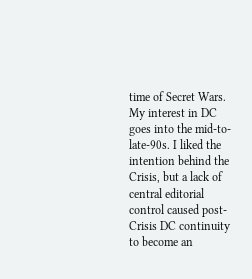time of Secret Wars. My interest in DC goes into the mid-to-late-90s. I liked the intention behind the Crisis, but a lack of central editorial control caused post-Crisis DC continuity to become an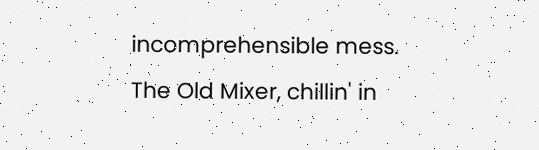incomprehensible mess.
The Old Mixer, chillin' in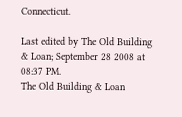Connecticut.

Last edited by The Old Building & Loan; September 28 2008 at 08:37 PM.
The Old Building & Loan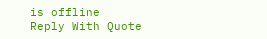is offline   Reply With Quote